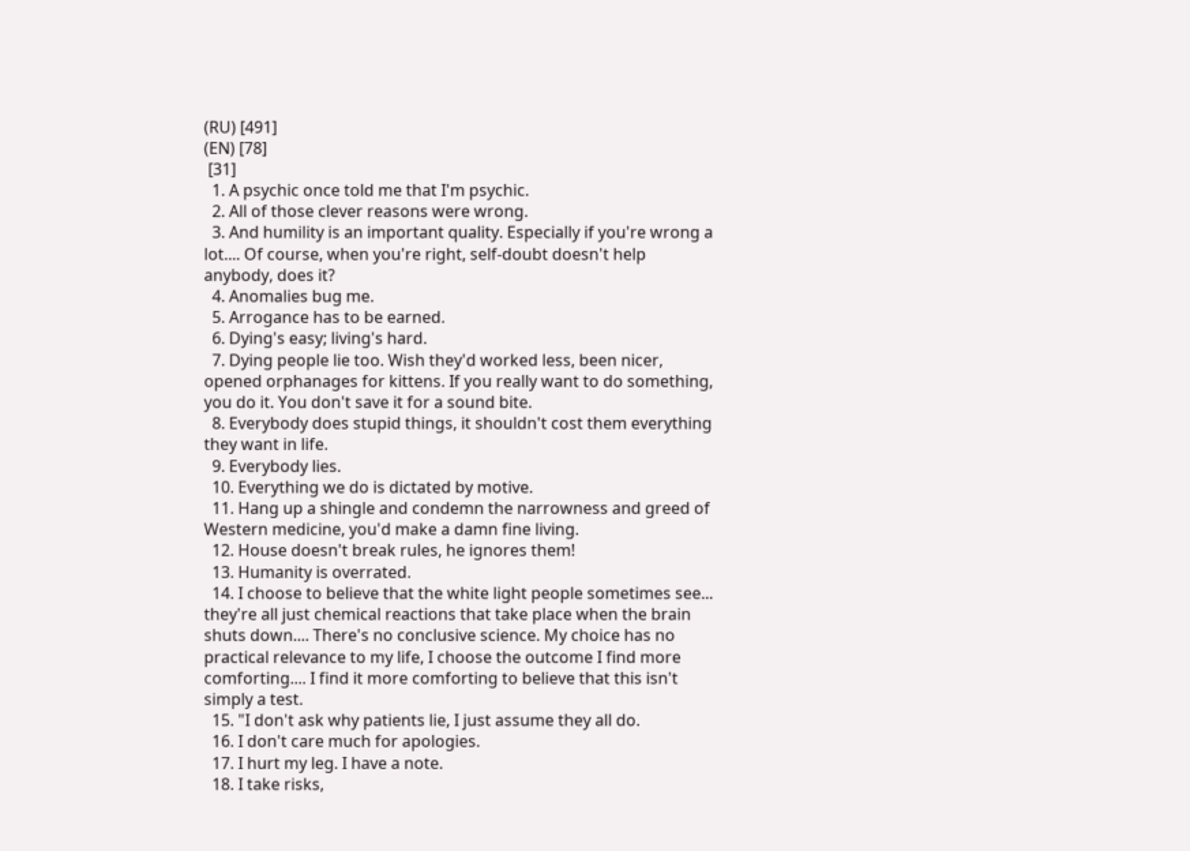(RU) [491]
(EN) [78]
 [31]
  1. A psychic once told me that I'm psychic.
  2. All of those clever reasons were wrong.
  3. And humility is an important quality. Especially if you're wrong a lot.... Of course, when you're right, self-doubt doesn't help anybody, does it?
  4. Anomalies bug me.
  5. Arrogance has to be earned.
  6. Dying's easy; living's hard.
  7. Dying people lie too. Wish they'd worked less, been nicer, opened orphanages for kittens. If you really want to do something, you do it. You don't save it for a sound bite.
  8. Everybody does stupid things, it shouldn't cost them everything they want in life.
  9. Everybody lies.
  10. Everything we do is dictated by motive.
  11. Hang up a shingle and condemn the narrowness and greed of Western medicine, you'd make a damn fine living.
  12. House doesn't break rules, he ignores them!
  13. Humanity is overrated.
  14. I choose to believe that the white light people sometimes see... they're all just chemical reactions that take place when the brain shuts down.... There's no conclusive science. My choice has no practical relevance to my life, I choose the outcome I find more comforting.... I find it more comforting to believe that this isn't simply a test.
  15. "I don't ask why patients lie, I just assume they all do.
  16. I don't care much for apologies.
  17. I hurt my leg. I have a note.
  18. I take risks,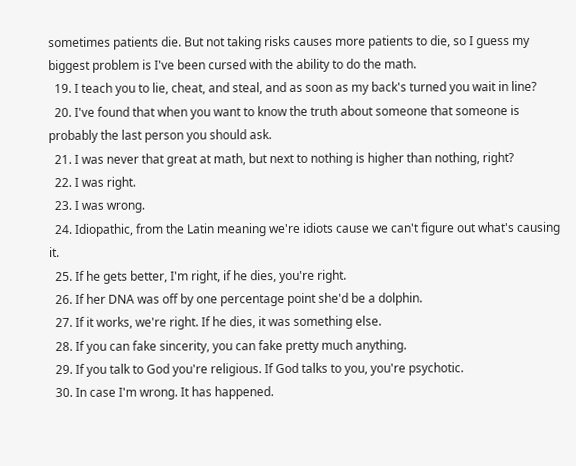sometimes patients die. But not taking risks causes more patients to die, so I guess my biggest problem is I've been cursed with the ability to do the math.
  19. I teach you to lie, cheat, and steal, and as soon as my back's turned you wait in line?
  20. I've found that when you want to know the truth about someone that someone is probably the last person you should ask.
  21. I was never that great at math, but next to nothing is higher than nothing, right?
  22. I was right.
  23. I was wrong.
  24. Idiopathic, from the Latin meaning we're idiots cause we can't figure out what's causing it.
  25. If he gets better, I'm right, if he dies, you're right.
  26. If her DNA was off by one percentage point she'd be a dolphin.
  27. If it works, we're right. If he dies, it was something else.
  28. If you can fake sincerity, you can fake pretty much anything.
  29. If you talk to God you're religious. If God talks to you, you're psychotic.
  30. In case I'm wrong. It has happened.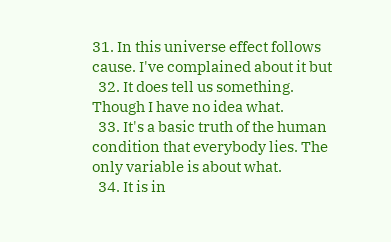31. In this universe effect follows cause. I've complained about it but
  32. It does tell us something. Though I have no idea what.
  33. It's a basic truth of the human condition that everybody lies. The only variable is about what.
  34. It is in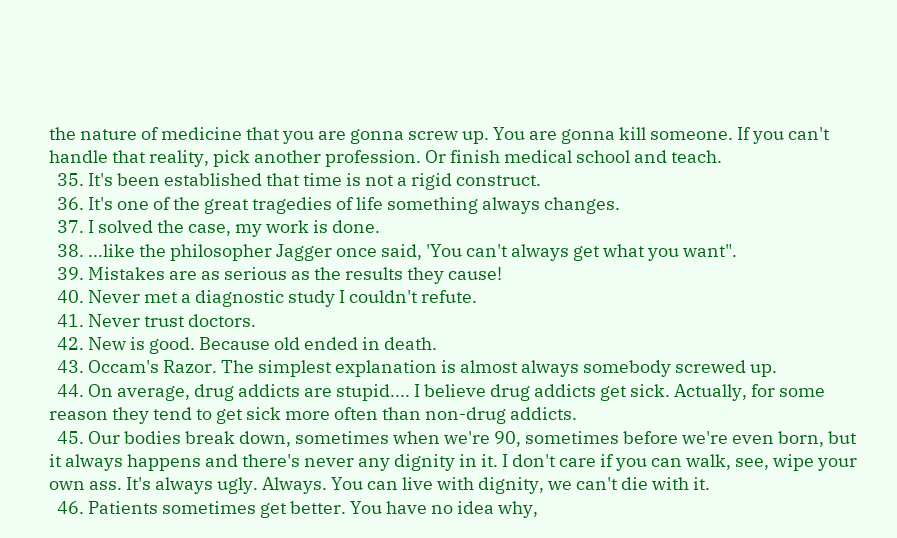the nature of medicine that you are gonna screw up. You are gonna kill someone. If you can't handle that reality, pick another profession. Or finish medical school and teach.
  35. It's been established that time is not a rigid construct.
  36. It's one of the great tragedies of life something always changes.
  37. I solved the case, my work is done.
  38. ...like the philosopher Jagger once said, 'You can't always get what you want".
  39. Mistakes are as serious as the results they cause!
  40. Never met a diagnostic study I couldn't refute.
  41. Never trust doctors.
  42. New is good. Because old ended in death.
  43. Occam's Razor. The simplest explanation is almost always somebody screwed up.
  44. On average, drug addicts are stupid.... I believe drug addicts get sick. Actually, for some reason they tend to get sick more often than non-drug addicts.
  45. Our bodies break down, sometimes when we're 90, sometimes before we're even born, but it always happens and there's never any dignity in it. I don't care if you can walk, see, wipe your own ass. It's always ugly. Always. You can live with dignity, we can't die with it.
  46. Patients sometimes get better. You have no idea why,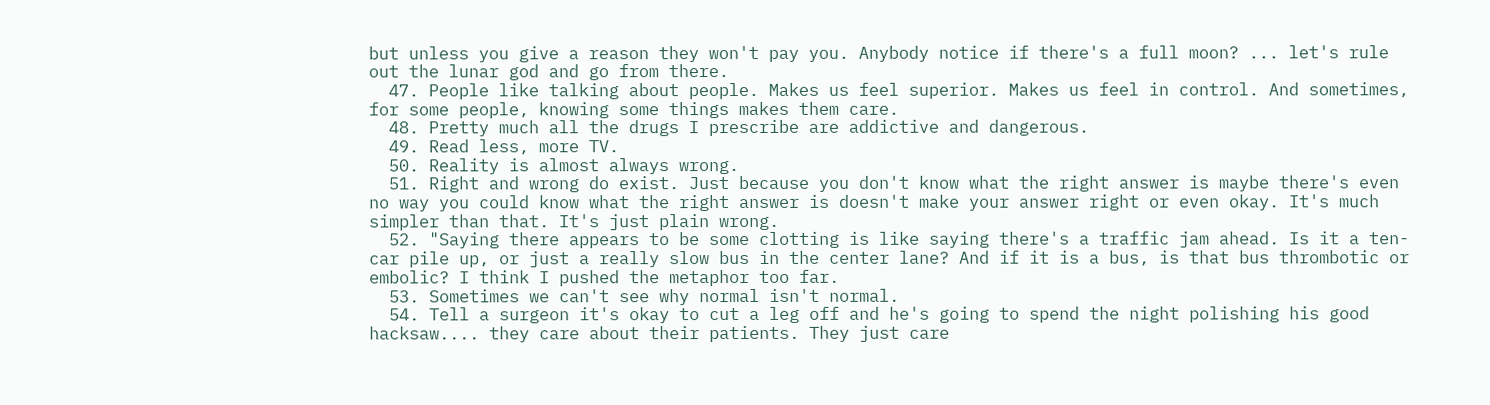but unless you give a reason they won't pay you. Anybody notice if there's a full moon? ... let's rule out the lunar god and go from there.
  47. People like talking about people. Makes us feel superior. Makes us feel in control. And sometimes, for some people, knowing some things makes them care.
  48. Pretty much all the drugs I prescribe are addictive and dangerous.
  49. Read less, more TV.
  50. Reality is almost always wrong.
  51. Right and wrong do exist. Just because you don't know what the right answer is maybe there's even no way you could know what the right answer is doesn't make your answer right or even okay. It's much simpler than that. It's just plain wrong.
  52. "Saying there appears to be some clotting is like saying there's a traffic jam ahead. Is it a ten-car pile up, or just a really slow bus in the center lane? And if it is a bus, is that bus thrombotic or embolic? I think I pushed the metaphor too far.
  53. Sometimes we can't see why normal isn't normal.
  54. Tell a surgeon it's okay to cut a leg off and he's going to spend the night polishing his good hacksaw.... they care about their patients. They just care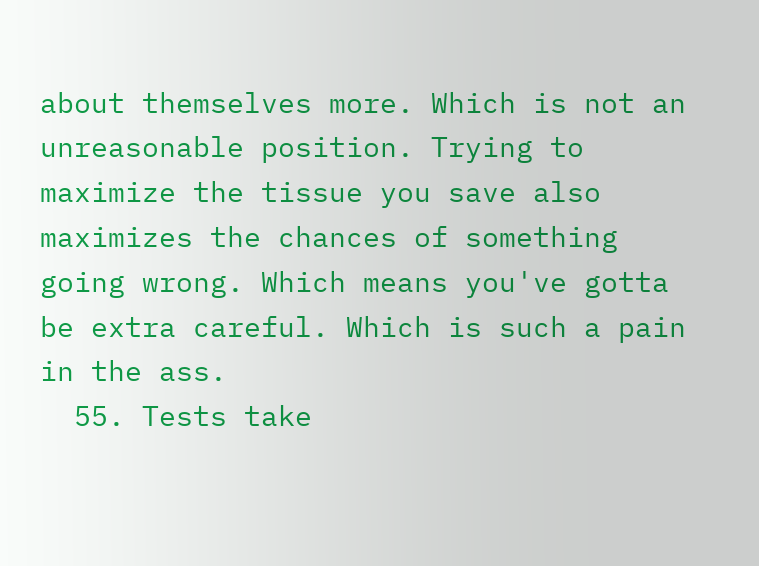about themselves more. Which is not an unreasonable position. Trying to maximize the tissue you save also maximizes the chances of something going wrong. Which means you've gotta be extra careful. Which is such a pain in the ass.
  55. Tests take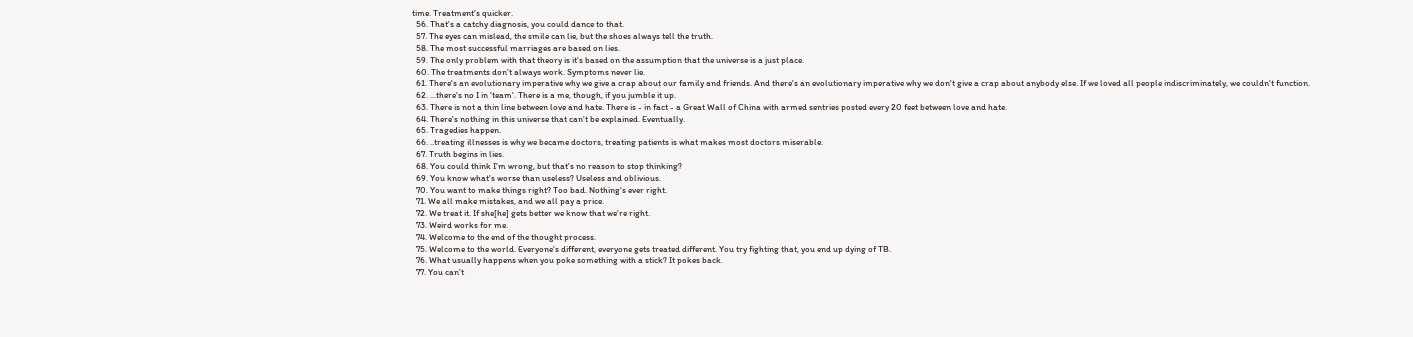time. Treatment's quicker.
  56. That's a catchy diagnosis, you could dance to that.
  57. The eyes can mislead, the smile can lie, but the shoes always tell the truth.
  58. The most successful marriages are based on lies.
  59. The only problem with that theory is it's based on the assumption that the universe is a just place.
  60. The treatments don't always work. Symptoms never lie.
  61. There's an evolutionary imperative why we give a crap about our family and friends. And there's an evolutionary imperative why we don't give a crap about anybody else. If we loved all people indiscriminately, we couldn't function.
  62. ...there's no I in 'team'. There is a me, though, if you jumble it up.
  63. There is not a thin line between love and hate. There is - in fact - a Great Wall of China with armed sentries posted every 20 feet between love and hate.
  64. There's nothing in this universe that can't be explained. Eventually.
  65. Tragedies happen.
  66. ..treating illnesses is why we became doctors, treating patients is what makes most doctors miserable.
  67. Truth begins in lies.
  68. You could think I'm wrong, but that's no reason to stop thinking?
  69. You know what's worse than useless? Useless and oblivious.
  70. You want to make things right? Too bad. Nothing's ever right.
  71. We all make mistakes, and we all pay a price.
  72. We treat it. If she[he] gets better we know that we're right.
  73. Weird works for me.
  74. Welcome to the end of the thought process.
  75. Welcome to the world. Everyone's different, everyone gets treated different. You try fighting that, you end up dying of TB.
  76. What usually happens when you poke something with a stick? It pokes back.
  77. You can't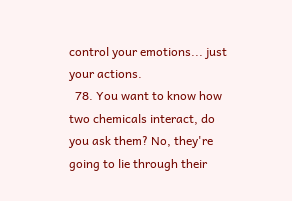control your emotions... just your actions.
  78. You want to know how two chemicals interact, do you ask them? No, they're going to lie through their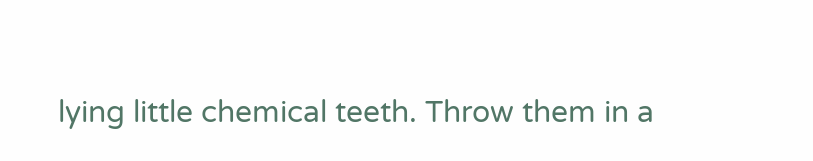lying little chemical teeth. Throw them in a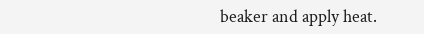beaker and apply heat.